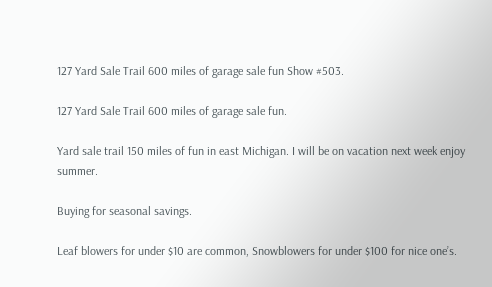127 Yard Sale Trail 600 miles of garage sale fun Show #503.

127 Yard Sale Trail 600 miles of garage sale fun.

Yard sale trail 150 miles of fun in east Michigan. I will be on vacation next week enjoy summer.

Buying for seasonal savings.

Leaf blowers for under $10 are common, Snowblowers for under $100 for nice one’s.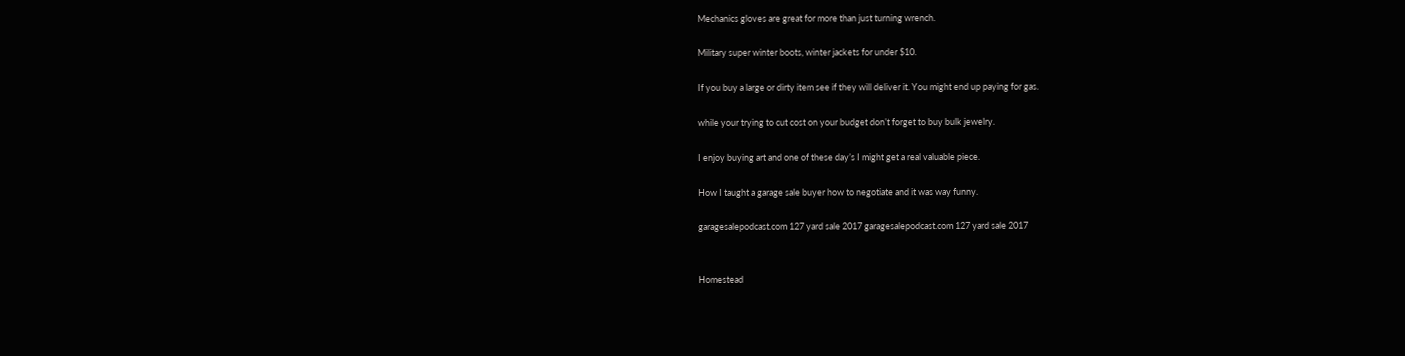Mechanics gloves are great for more than just turning wrench.

Military super winter boots, winter jackets for under $10.

If you buy a large or dirty item see if they will deliver it. You might end up paying for gas.

while your trying to cut cost on your budget don’t forget to buy bulk jewelry.

I enjoy buying art and one of these day’s I might get a real valuable piece.

How I taught a garage sale buyer how to negotiate and it was way funny.

garagesalepodcast.com 127 yard sale 2017 garagesalepodcast.com 127 yard sale 2017


Homestead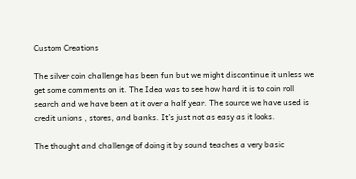Custom Creations

The silver coin challenge has been fun but we might discontinue it unless we get some comments on it. The Idea was to see how hard it is to coin roll search and we have been at it over a half year. The source we have used is credit unions , stores, and banks. It’s just not as easy as it looks.

The thought and challenge of doing it by sound teaches a very basic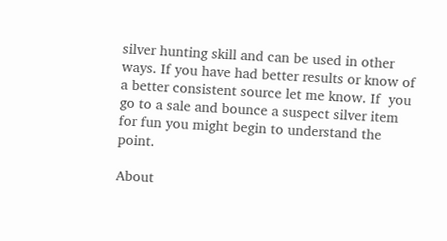silver hunting skill and can be used in other ways. If you have had better results or know of a better consistent source let me know. If  you go to a sale and bounce a suspect silver item for fun you might begin to understand the point.

About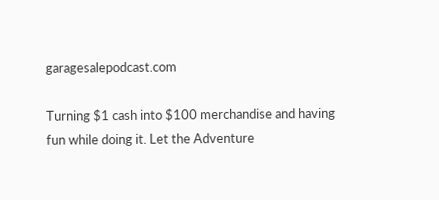garagesalepodcast.com

Turning $1 cash into $100 merchandise and having fun while doing it. Let the Adventure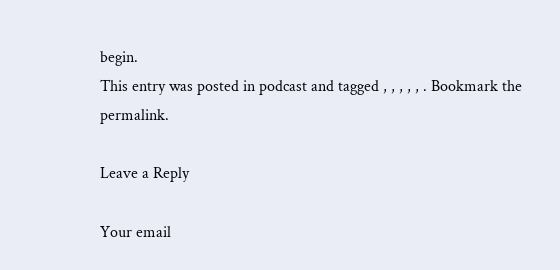begin.
This entry was posted in podcast and tagged , , , , , . Bookmark the permalink.

Leave a Reply

Your email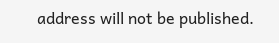address will not be published.